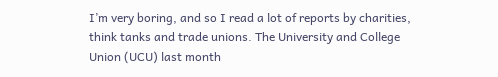I’m very boring, and so I read a lot of reports by charities, think tanks and trade unions. The University and College Union (UCU) last month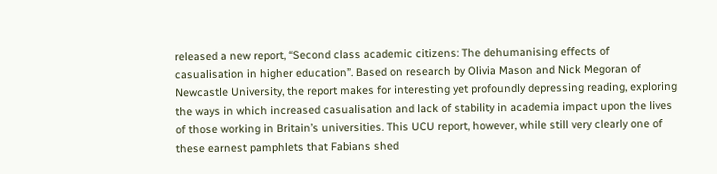released a new report, “Second class academic citizens: The dehumanising effects of casualisation in higher education”. Based on research by Olivia Mason and Nick Megoran of Newcastle University, the report makes for interesting yet profoundly depressing reading, exploring the ways in which increased casualisation and lack of stability in academia impact upon the lives of those working in Britain’s universities. This UCU report, however, while still very clearly one of these earnest pamphlets that Fabians shed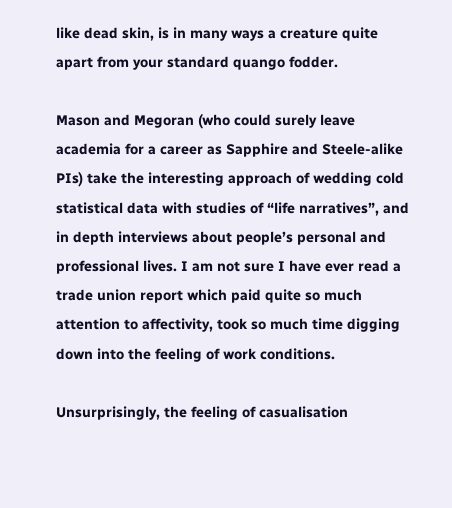like dead skin, is in many ways a creature quite apart from your standard quango fodder.

Mason and Megoran (who could surely leave academia for a career as Sapphire and Steele-alike PIs) take the interesting approach of wedding cold statistical data with studies of “life narratives”, and in depth interviews about people’s personal and professional lives. I am not sure I have ever read a trade union report which paid quite so much attention to affectivity, took so much time digging down into the feeling of work conditions.

Unsurprisingly, the feeling of casualisation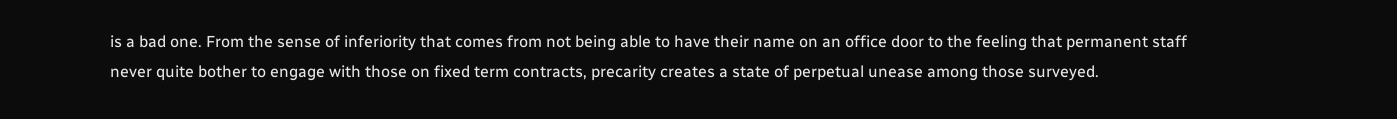is a bad one. From the sense of inferiority that comes from not being able to have their name on an office door to the feeling that permanent staff never quite bother to engage with those on fixed term contracts, precarity creates a state of perpetual unease among those surveyed.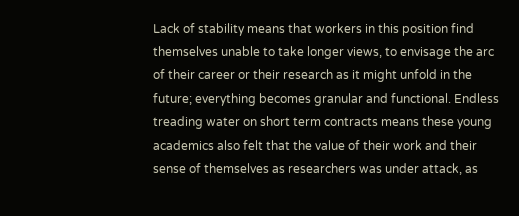Lack of stability means that workers in this position find themselves unable to take longer views, to envisage the arc of their career or their research as it might unfold in the future; everything becomes granular and functional. Endless treading water on short term contracts means these young academics also felt that the value of their work and their sense of themselves as researchers was under attack, as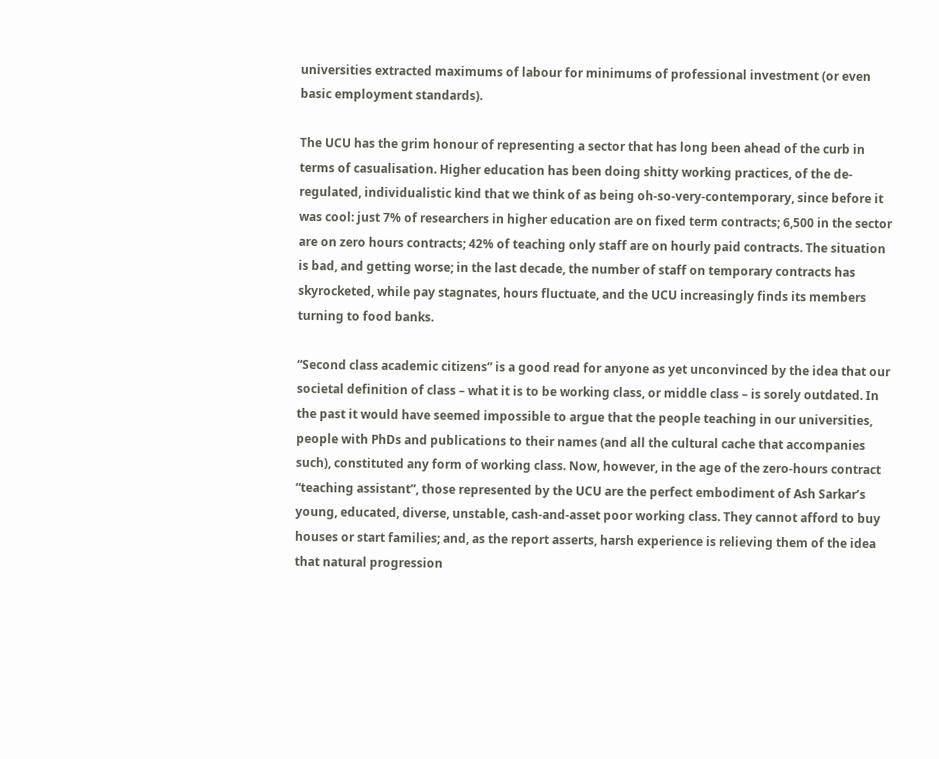universities extracted maximums of labour for minimums of professional investment (or even basic employment standards).

The UCU has the grim honour of representing a sector that has long been ahead of the curb in terms of casualisation. Higher education has been doing shitty working practices, of the de-regulated, individualistic kind that we think of as being oh-so-very-contemporary, since before it was cool: just 7% of researchers in higher education are on fixed term contracts; 6,500 in the sector are on zero hours contracts; 42% of teaching only staff are on hourly paid contracts. The situation is bad, and getting worse; in the last decade, the number of staff on temporary contracts has skyrocketed, while pay stagnates, hours fluctuate, and the UCU increasingly finds its members turning to food banks.

“Second class academic citizens” is a good read for anyone as yet unconvinced by the idea that our societal definition of class – what it is to be working class, or middle class – is sorely outdated. In the past it would have seemed impossible to argue that the people teaching in our universities, people with PhDs and publications to their names (and all the cultural cache that accompanies such), constituted any form of working class. Now, however, in the age of the zero-hours contract “teaching assistant”, those represented by the UCU are the perfect embodiment of Ash Sarkar’s young, educated, diverse, unstable, cash-and-asset poor working class. They cannot afford to buy houses or start families; and, as the report asserts, harsh experience is relieving them of the idea that natural progression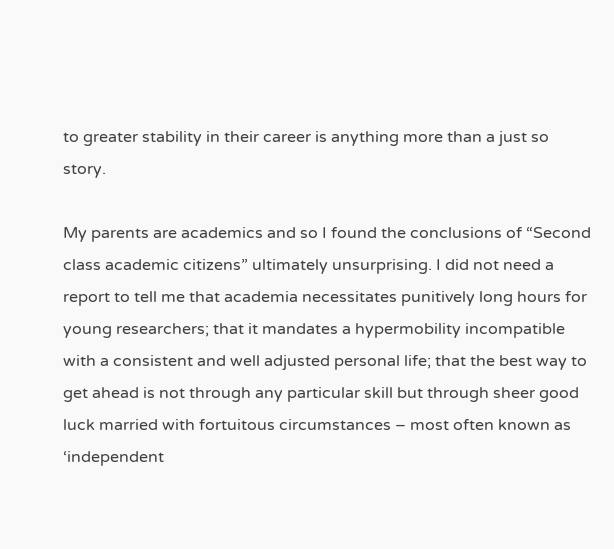to greater stability in their career is anything more than a just so story.

My parents are academics and so I found the conclusions of “Second class academic citizens” ultimately unsurprising. I did not need a report to tell me that academia necessitates punitively long hours for young researchers; that it mandates a hypermobility incompatible with a consistent and well adjusted personal life; that the best way to get ahead is not through any particular skill but through sheer good luck married with fortuitous circumstances – most often known as ‘independent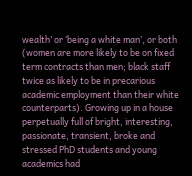wealth’ or ‘being a white man’, or both (women are more likely to be on fixed term contracts than men; black staff twice as likely to be in precarious academic employment than their white counterparts). Growing up in a house perpetually full of bright, interesting, passionate, transient, broke and stressed PhD students and young academics had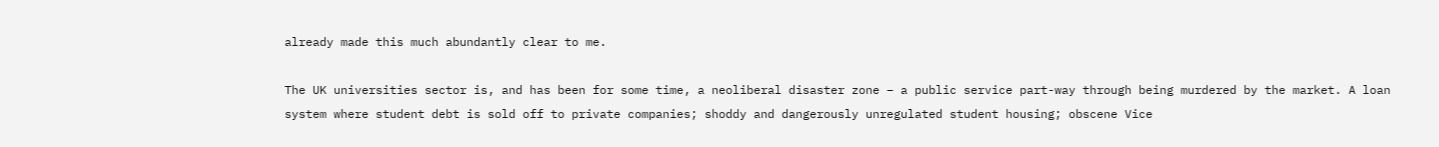already made this much abundantly clear to me.

The UK universities sector is, and has been for some time, a neoliberal disaster zone – a public service part-way through being murdered by the market. A loan system where student debt is sold off to private companies; shoddy and dangerously unregulated student housing; obscene Vice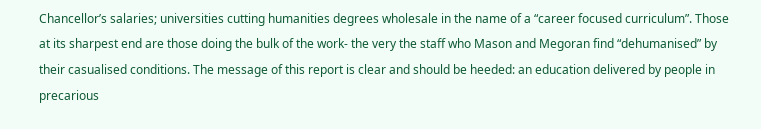Chancellor’s salaries; universities cutting humanities degrees wholesale in the name of a “career focused curriculum”. Those at its sharpest end are those doing the bulk of the work- the very the staff who Mason and Megoran find “dehumanised” by their casualised conditions. The message of this report is clear and should be heeded: an education delivered by people in precarious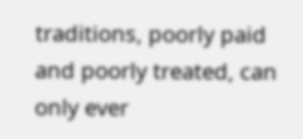traditions, poorly paid and poorly treated, can only ever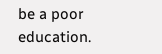be a poor education.